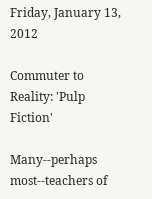Friday, January 13, 2012

Commuter to Reality: 'Pulp Fiction'

Many--perhaps most--teachers of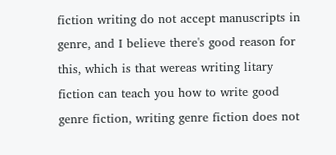fiction writing do not accept manuscripts in genre, and I believe there's good reason for this, which is that wereas writing litary fiction can teach you how to write good genre fiction, writing genre fiction does not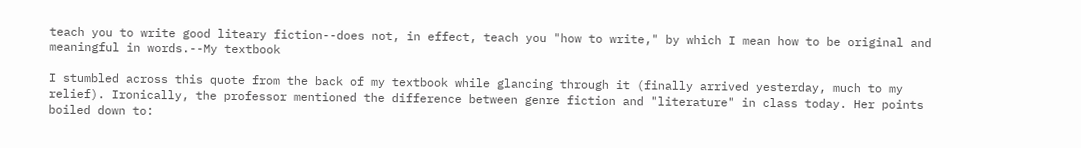teach you to write good liteary fiction--does not, in effect, teach you "how to write," by which I mean how to be original and meaningful in words.--My textbook

I stumbled across this quote from the back of my textbook while glancing through it (finally arrived yesterday, much to my relief). Ironically, the professor mentioned the difference between genre fiction and "literature" in class today. Her points boiled down to: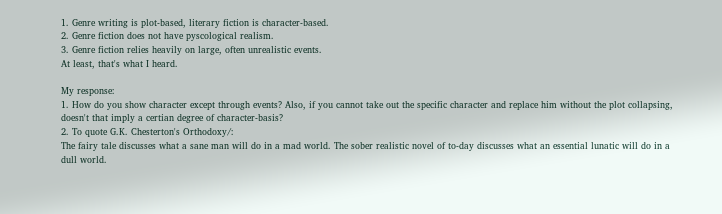1. Genre writing is plot-based, literary fiction is character-based.
2. Genre fiction does not have pyscological realism.
3. Genre fiction relies heavily on large, often unrealistic events.
At least, that's what I heard.

My response:
1. How do you show character except through events? Also, if you cannot take out the specific character and replace him without the plot collapsing, doesn't that imply a certian degree of character-basis?
2. To quote G.K. Chesterton's Orthodoxy/:
The fairy tale discusses what a sane man will do in a mad world. The sober realistic novel of to-day discusses what an essential lunatic will do in a dull world.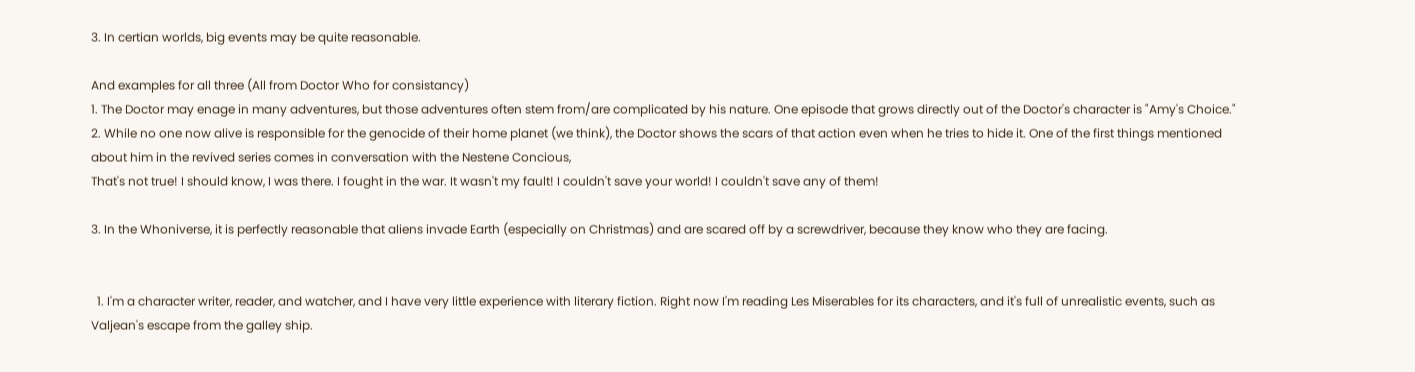3. In certian worlds, big events may be quite reasonable.

And examples for all three (All from Doctor Who for consistancy)
1. The Doctor may enage in many adventures, but those adventures often stem from/are complicated by his nature. One episode that grows directly out of the Doctor's character is "Amy's Choice."
2. While no one now alive is responsible for the genocide of their home planet (we think), the Doctor shows the scars of that action even when he tries to hide it. One of the first things mentioned about him in the revived series comes in conversation with the Nestene Concious,
That's not true! I should know, I was there. I fought in the war. It wasn't my fault! I couldn't save your world! I couldn't save any of them!

3. In the Whoniverse, it is perfectly reasonable that aliens invade Earth (especially on Christmas) and are scared off by a screwdriver, because they know who they are facing.


  1. I'm a character writer, reader, and watcher, and I have very little experience with literary fiction. Right now I'm reading Les Miserables for its characters, and it's full of unrealistic events, such as Valjean's escape from the galley ship.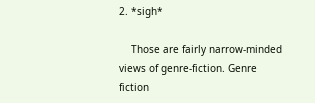2. *sigh*

    Those are fairly narrow-minded views of genre-fiction. Genre fiction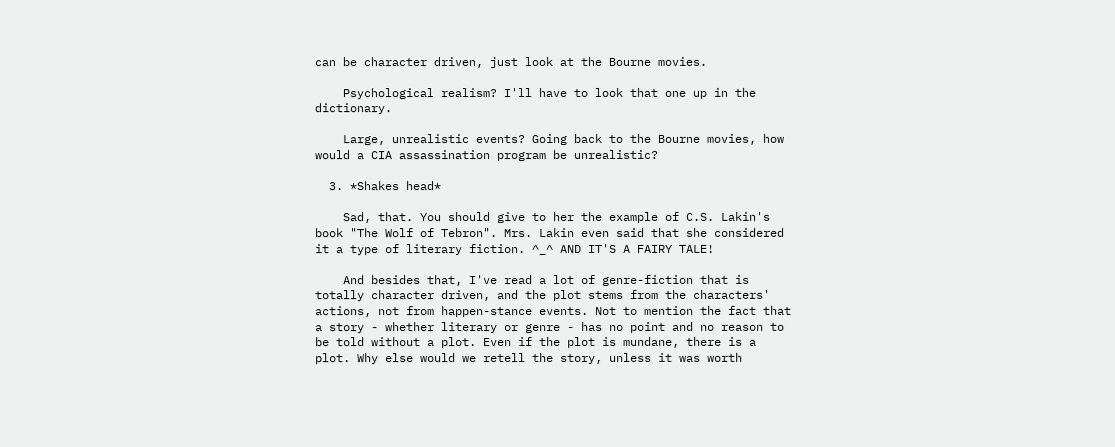can be character driven, just look at the Bourne movies.

    Psychological realism? I'll have to look that one up in the dictionary.

    Large, unrealistic events? Going back to the Bourne movies, how would a CIA assassination program be unrealistic?

  3. *Shakes head*

    Sad, that. You should give to her the example of C.S. Lakin's book "The Wolf of Tebron". Mrs. Lakin even said that she considered it a type of literary fiction. ^_^ AND IT'S A FAIRY TALE!

    And besides that, I've read a lot of genre-fiction that is totally character driven, and the plot stems from the characters' actions, not from happen-stance events. Not to mention the fact that a story - whether literary or genre - has no point and no reason to be told without a plot. Even if the plot is mundane, there is a plot. Why else would we retell the story, unless it was worth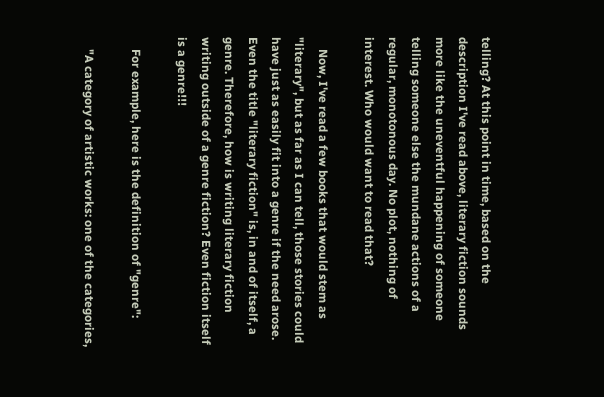telling? At this point in time, based on the description I've read above, literary fiction sounds more like the uneventful happening of someone telling someone else the mundane actions of a regular, monotonous day. No plot, nothing of interest. Who would want to read that?

    Now, I've read a few books that would stem as "literary", but as far as I can tell, those stories could have just as easily fit into a genre if the need arose. Even the title "literary fiction" is, in and of itself, a genre. Therefore, how is writing literary fiction writing outside of a genre fiction? Even fiction itself is a genre!!!

    For example, here is the definition of "genre":

    "A category of artistic works: one of the categories,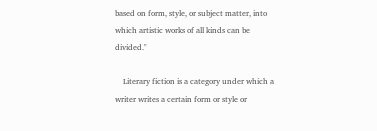based on form, style, or subject matter, into which artistic works of all kinds can be divided."

    Literary fiction is a category under which a writer writes a certain form or style or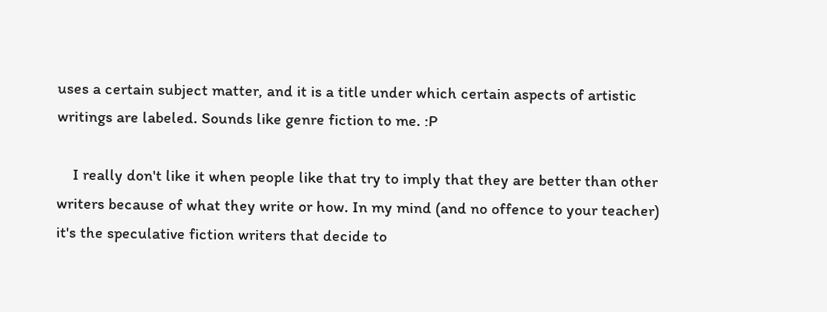uses a certain subject matter, and it is a title under which certain aspects of artistic writings are labeled. Sounds like genre fiction to me. :P

    I really don't like it when people like that try to imply that they are better than other writers because of what they write or how. In my mind (and no offence to your teacher) it's the speculative fiction writers that decide to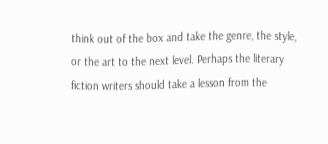think out of the box and take the genre, the style, or the art to the next level. Perhaps the literary fiction writers should take a lesson from the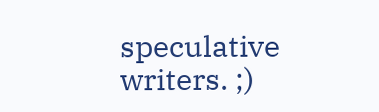speculative writers. ;)